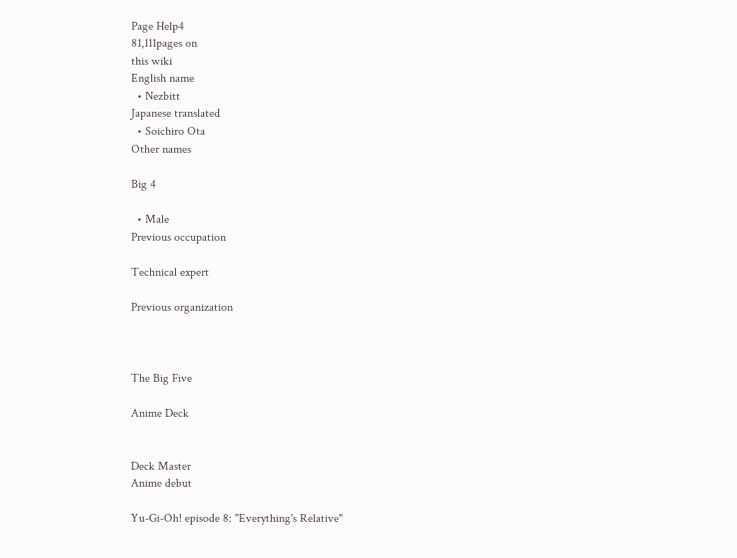Page Help4
81,111pages on
this wiki
English name
  • Nezbitt
Japanese translated
  • Soichiro Ota
Other names

Big 4

  • Male
Previous occupation

Technical expert

Previous organization



The Big Five

Anime Deck


Deck Master
Anime debut

Yu-Gi-Oh! episode 8: "Everything's Relative"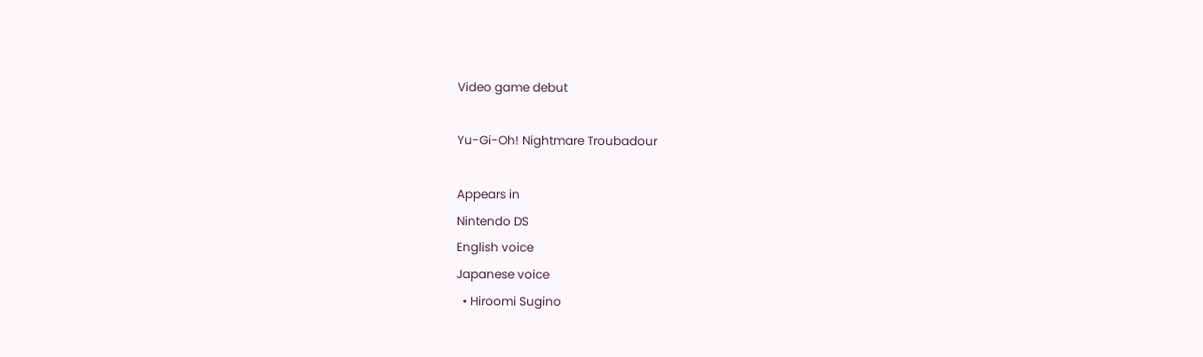Video game debut

Yu-Gi-Oh! Nightmare Troubadour

Appears in
Nintendo DS
English voice
Japanese voice
  • Hiroomi Sugino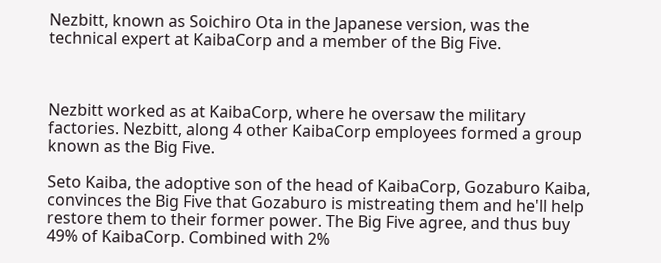Nezbitt, known as Soichiro Ota in the Japanese version, was the technical expert at KaibaCorp and a member of the Big Five.



Nezbitt worked as at KaibaCorp, where he oversaw the military factories. Nezbitt, along 4 other KaibaCorp employees formed a group known as the Big Five.

Seto Kaiba, the adoptive son of the head of KaibaCorp, Gozaburo Kaiba, convinces the Big Five that Gozaburo is mistreating them and he'll help restore them to their former power. The Big Five agree, and thus buy 49% of KaibaCorp. Combined with 2%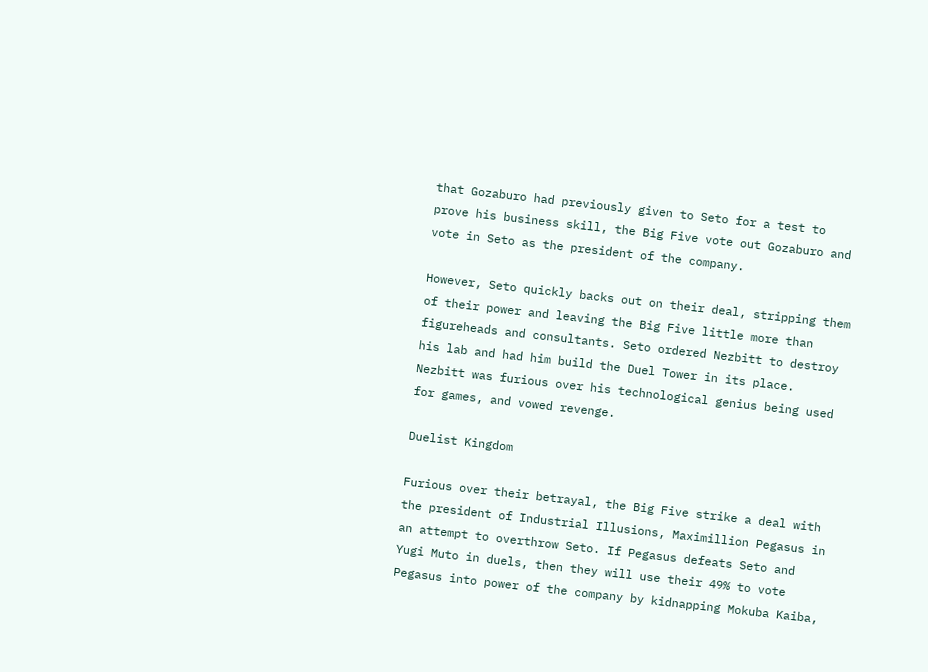that Gozaburo had previously given to Seto for a test to prove his business skill, the Big Five vote out Gozaburo and vote in Seto as the president of the company.

However, Seto quickly backs out on their deal, stripping them of their power and leaving the Big Five little more than figureheads and consultants. Seto ordered Nezbitt to destroy his lab and had him build the Duel Tower in its place. Nezbitt was furious over his technological genius being used for games, and vowed revenge.

Duelist Kingdom

Furious over their betrayal, the Big Five strike a deal with the president of Industrial Illusions, Maximillion Pegasus in an attempt to overthrow Seto. If Pegasus defeats Seto and Yugi Muto in duels, then they will use their 49% to vote Pegasus into power of the company by kidnapping Mokuba Kaiba,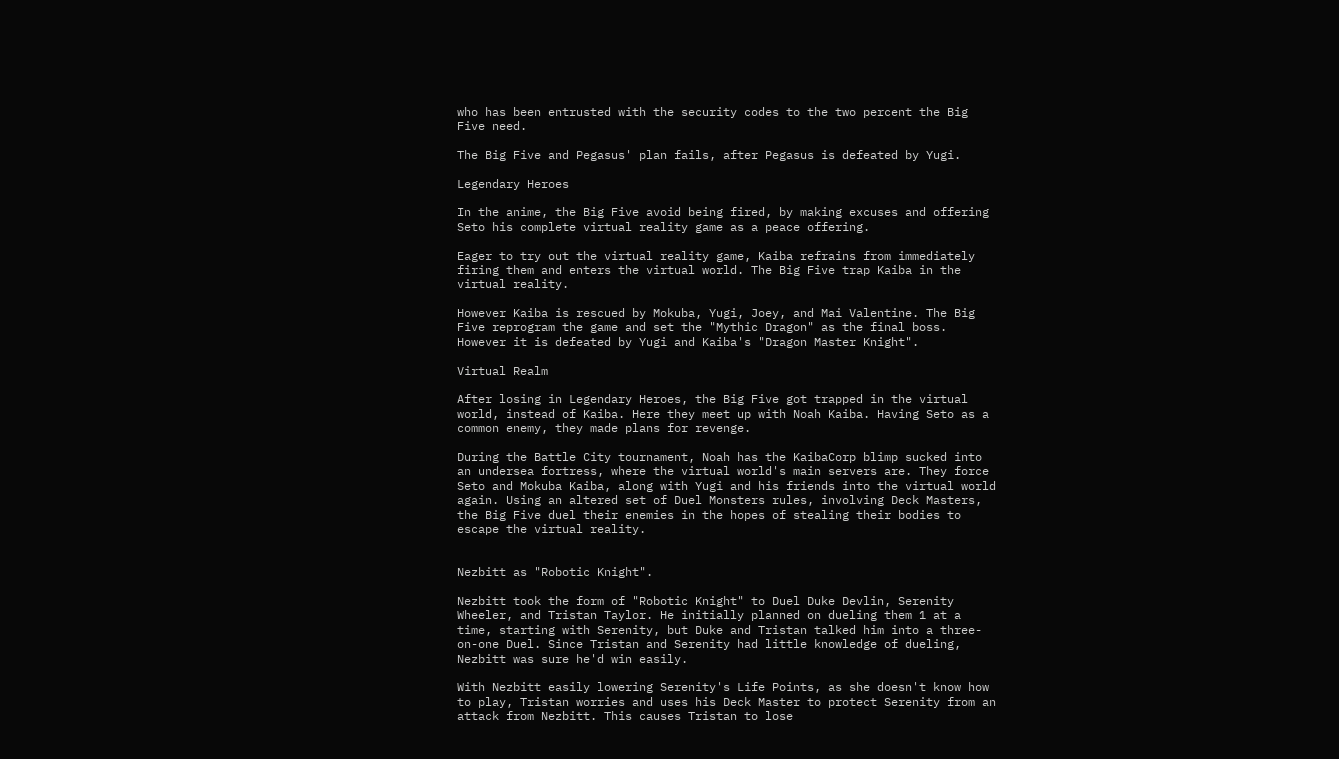who has been entrusted with the security codes to the two percent the Big Five need.

The Big Five and Pegasus' plan fails, after Pegasus is defeated by Yugi.

Legendary Heroes

In the anime, the Big Five avoid being fired, by making excuses and offering Seto his complete virtual reality game as a peace offering.

Eager to try out the virtual reality game, Kaiba refrains from immediately firing them and enters the virtual world. The Big Five trap Kaiba in the virtual reality.

However Kaiba is rescued by Mokuba, Yugi, Joey, and Mai Valentine. The Big Five reprogram the game and set the "Mythic Dragon" as the final boss. However it is defeated by Yugi and Kaiba's "Dragon Master Knight".

Virtual Realm

After losing in Legendary Heroes, the Big Five got trapped in the virtual world, instead of Kaiba. Here they meet up with Noah Kaiba. Having Seto as a common enemy, they made plans for revenge.

During the Battle City tournament, Noah has the KaibaCorp blimp sucked into an undersea fortress, where the virtual world's main servers are. They force Seto and Mokuba Kaiba, along with Yugi and his friends into the virtual world again. Using an altered set of Duel Monsters rules, involving Deck Masters, the Big Five duel their enemies in the hopes of stealing their bodies to escape the virtual reality.


Nezbitt as "Robotic Knight".

Nezbitt took the form of "Robotic Knight" to Duel Duke Devlin, Serenity Wheeler, and Tristan Taylor. He initially planned on dueling them 1 at a time, starting with Serenity, but Duke and Tristan talked him into a three-on-one Duel. Since Tristan and Serenity had little knowledge of dueling, Nezbitt was sure he'd win easily.

With Nezbitt easily lowering Serenity's Life Points, as she doesn't know how to play, Tristan worries and uses his Deck Master to protect Serenity from an attack from Nezbitt. This causes Tristan to lose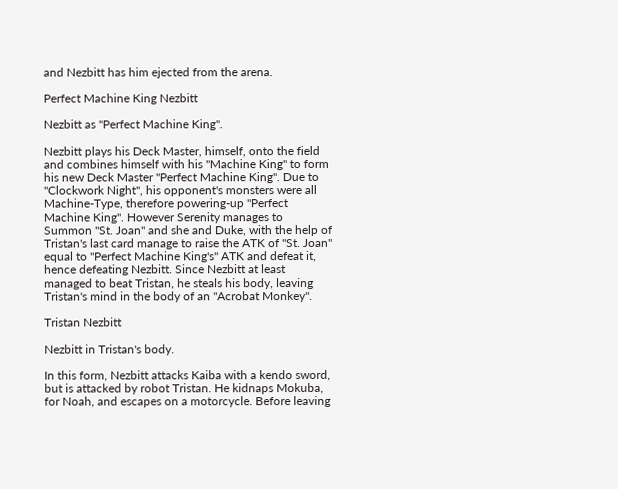and Nezbitt has him ejected from the arena.

Perfect Machine King Nezbitt

Nezbitt as "Perfect Machine King".

Nezbitt plays his Deck Master, himself, onto the field and combines himself with his "Machine King" to form his new Deck Master "Perfect Machine King". Due to "Clockwork Night", his opponent's monsters were all Machine-Type, therefore powering-up "Perfect Machine King". However Serenity manages to Summon "St. Joan" and she and Duke, with the help of Tristan's last card manage to raise the ATK of "St. Joan" equal to "Perfect Machine King's" ATK and defeat it, hence defeating Nezbitt. Since Nezbitt at least managed to beat Tristan, he steals his body, leaving Tristan's mind in the body of an "Acrobat Monkey".

Tristan Nezbitt

Nezbitt in Tristan's body.

In this form, Nezbitt attacks Kaiba with a kendo sword, but is attacked by robot Tristan. He kidnaps Mokuba, for Noah, and escapes on a motorcycle. Before leaving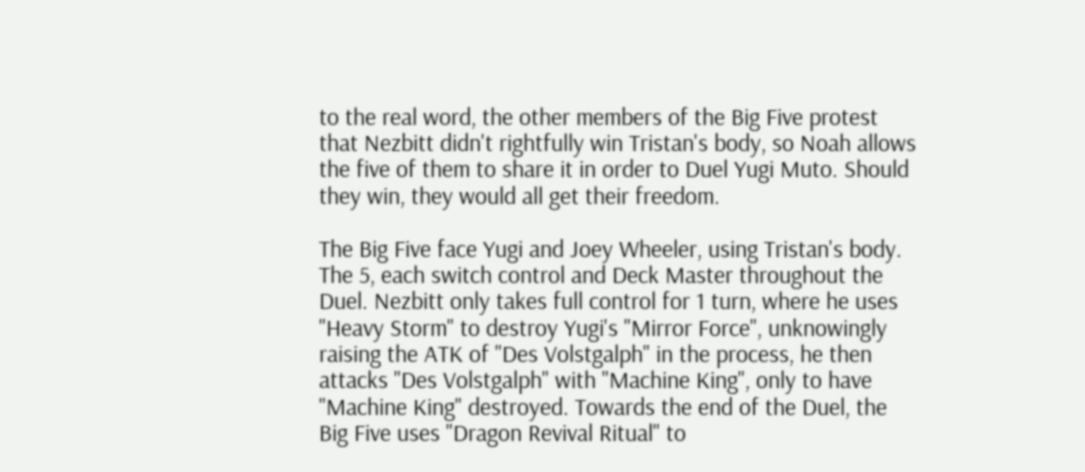to the real word, the other members of the Big Five protest that Nezbitt didn't rightfully win Tristan's body, so Noah allows the five of them to share it in order to Duel Yugi Muto. Should they win, they would all get their freedom.

The Big Five face Yugi and Joey Wheeler, using Tristan's body. The 5, each switch control and Deck Master throughout the Duel. Nezbitt only takes full control for 1 turn, where he uses "Heavy Storm" to destroy Yugi's "Mirror Force", unknowingly raising the ATK of "Des Volstgalph" in the process, he then attacks "Des Volstgalph" with "Machine King", only to have "Machine King" destroyed. Towards the end of the Duel, the Big Five uses "Dragon Revival Ritual" to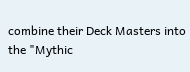combine their Deck Masters into the "Mythic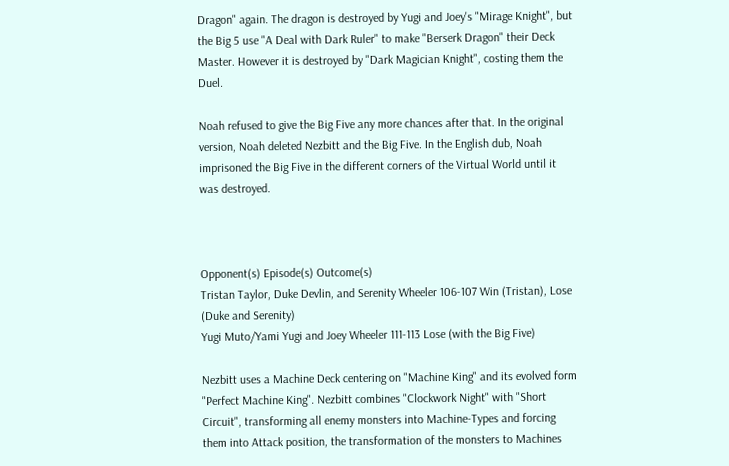Dragon" again. The dragon is destroyed by Yugi and Joey's "Mirage Knight", but the Big 5 use "A Deal with Dark Ruler" to make "Berserk Dragon" their Deck Master. However it is destroyed by "Dark Magician Knight", costing them the Duel.

Noah refused to give the Big Five any more chances after that. In the original version, Noah deleted Nezbitt and the Big Five. In the English dub, Noah imprisoned the Big Five in the different corners of the Virtual World until it was destroyed.



Opponent(s) Episode(s) Outcome(s)
Tristan Taylor, Duke Devlin, and Serenity Wheeler 106-107 Win (Tristan), Lose (Duke and Serenity)
Yugi Muto/Yami Yugi and Joey Wheeler 111-113 Lose (with the Big Five)

Nezbitt uses a Machine Deck centering on "Machine King" and its evolved form "Perfect Machine King". Nezbitt combines "Clockwork Night" with "Short Circuit", transforming all enemy monsters into Machine-Types and forcing them into Attack position, the transformation of the monsters to Machines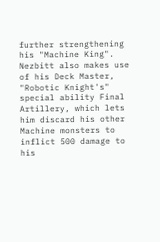further strengthening his "Machine King". Nezbitt also makes use of his Deck Master, "Robotic Knight's" special ability Final Artillery, which lets him discard his other Machine monsters to inflict 500 damage to his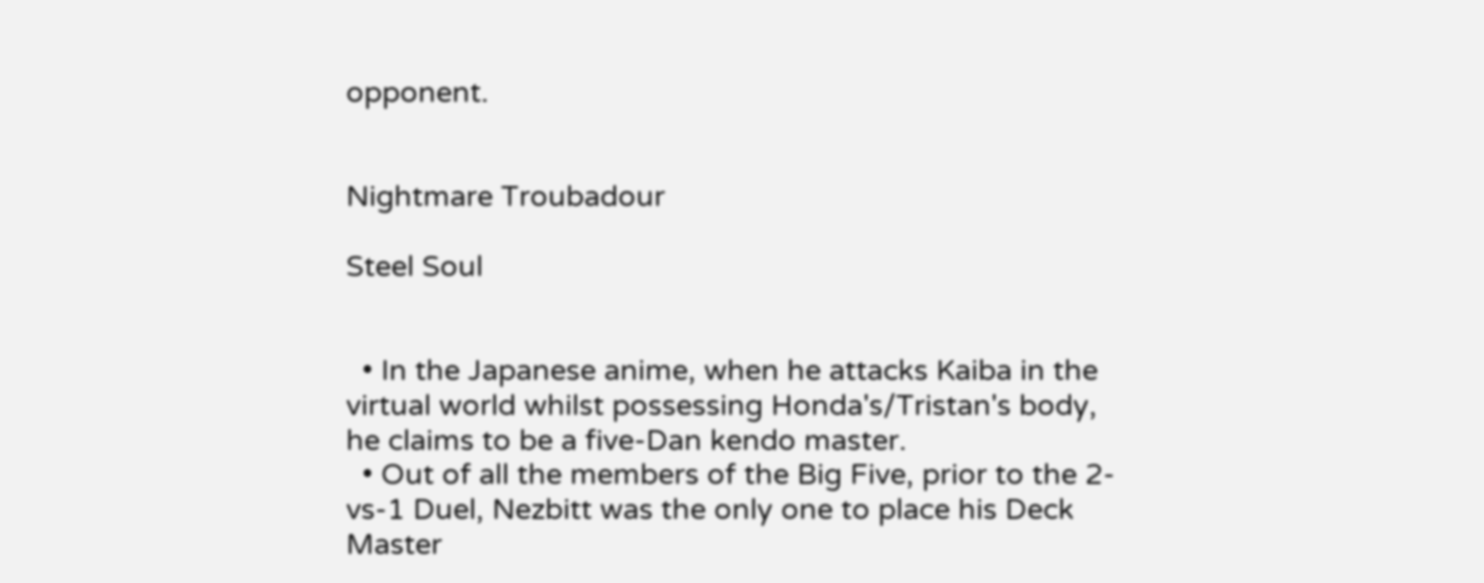opponent.


Nightmare Troubadour

Steel Soul


  • In the Japanese anime, when he attacks Kaiba in the virtual world whilst possessing Honda's/Tristan's body, he claims to be a five-Dan kendo master.
  • Out of all the members of the Big Five, prior to the 2-vs-1 Duel, Nezbitt was the only one to place his Deck Master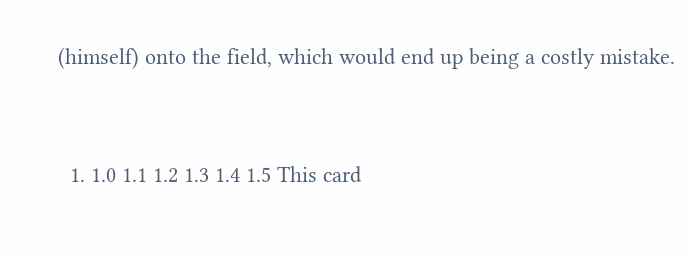(himself) onto the field, which would end up being a costly mistake.


  1. 1.0 1.1 1.2 1.3 1.4 1.5 This card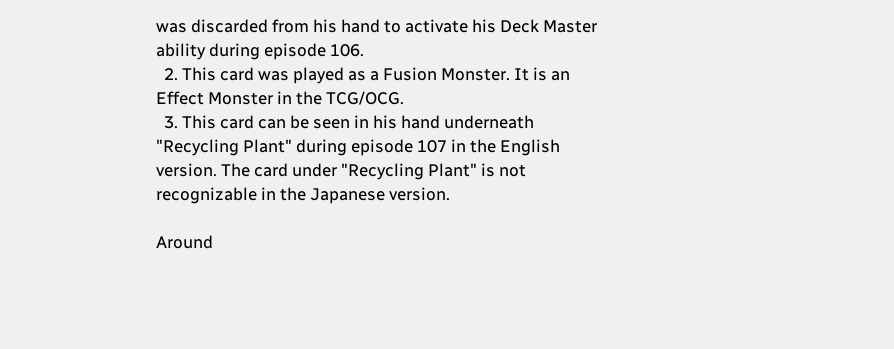was discarded from his hand to activate his Deck Master ability during episode 106.
  2. This card was played as a Fusion Monster. It is an Effect Monster in the TCG/OCG.
  3. This card can be seen in his hand underneath "Recycling Plant" during episode 107 in the English version. The card under "Recycling Plant" is not recognizable in the Japanese version.

Around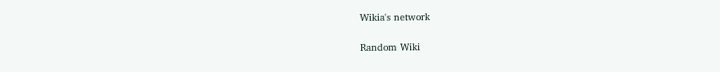Wikia's network

Random Wiki